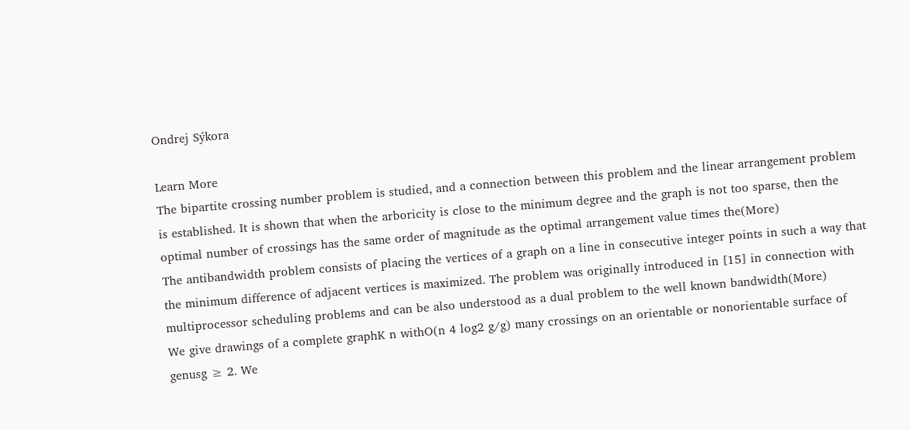Ondrej Sýkora

Learn More
The bipartite crossing number problem is studied, and a connection between this problem and the linear arrangement problem is established. It is shown that when the arboricity is close to the minimum degree and the graph is not too sparse, then the optimal number of crossings has the same order of magnitude as the optimal arrangement value times the(More)
The antibandwidth problem consists of placing the vertices of a graph on a line in consecutive integer points in such a way that the minimum difference of adjacent vertices is maximized. The problem was originally introduced in [15] in connection with multiprocessor scheduling problems and can be also understood as a dual problem to the well known bandwidth(More)
We give drawings of a complete graphK n withO(n 4 log2 g/g) many crossings on an orientable or nonorientable surface of genusg ≥ 2. We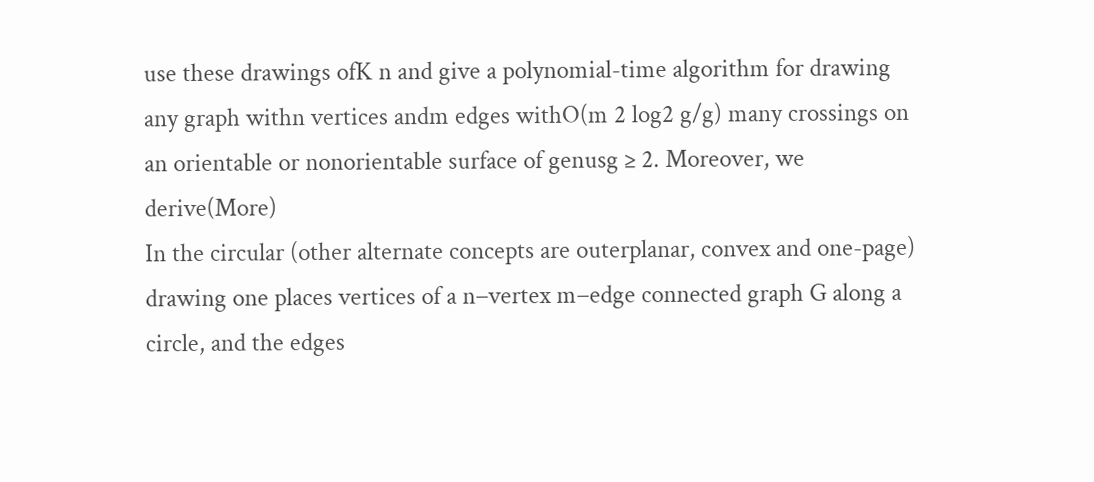use these drawings ofK n and give a polynomial-time algorithm for drawing any graph withn vertices andm edges withO(m 2 log2 g/g) many crossings on an orientable or nonorientable surface of genusg ≥ 2. Moreover, we derive(More)
In the circular (other alternate concepts are outerplanar, convex and one-page) drawing one places vertices of a n−vertex m−edge connected graph G along a circle, and the edges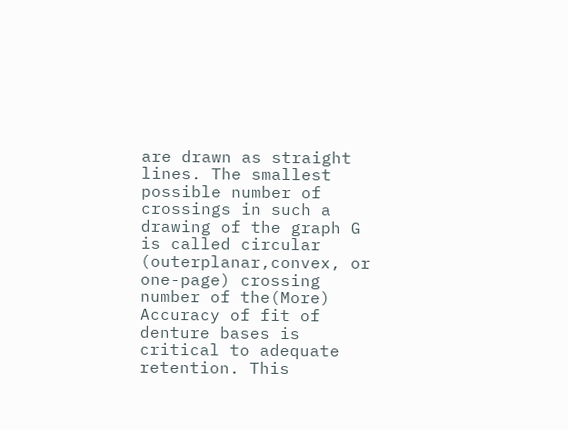are drawn as straight lines. The smallest possible number of crossings in such a drawing of the graph G is called circular (outerplanar,convex, or one-page) crossing number of the(More)
Accuracy of fit of denture bases is critical to adequate retention. This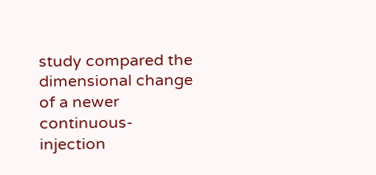study compared the dimensional change of a newer continuous-injection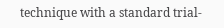technique with a standard trial-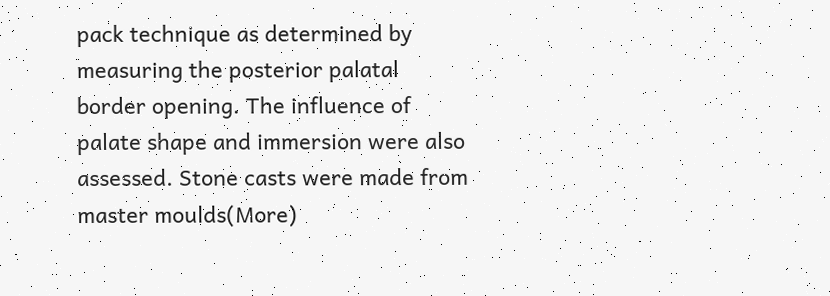pack technique as determined by measuring the posterior palatal border opening. The influence of palate shape and immersion were also assessed. Stone casts were made from master moulds(More)